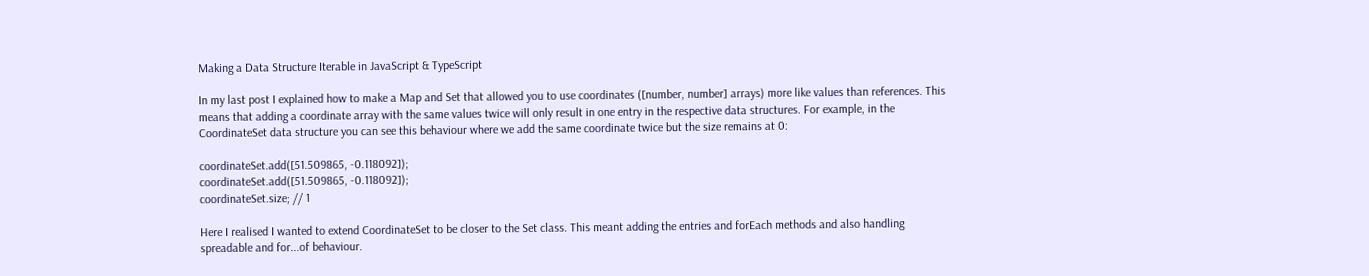Making a Data Structure Iterable in JavaScript & TypeScript

In my last post I explained how to make a Map and Set that allowed you to use coordinates ([number, number] arrays) more like values than references. This means that adding a coordinate array with the same values twice will only result in one entry in the respective data structures. For example, in the CoordinateSet data structure you can see this behaviour where we add the same coordinate twice but the size remains at 0:

coordinateSet.add([51.509865, -0.118092]);
coordinateSet.add([51.509865, -0.118092]);
coordinateSet.size; // 1

Here I realised I wanted to extend CoordinateSet to be closer to the Set class. This meant adding the entries and forEach methods and also handling spreadable and for...of behaviour.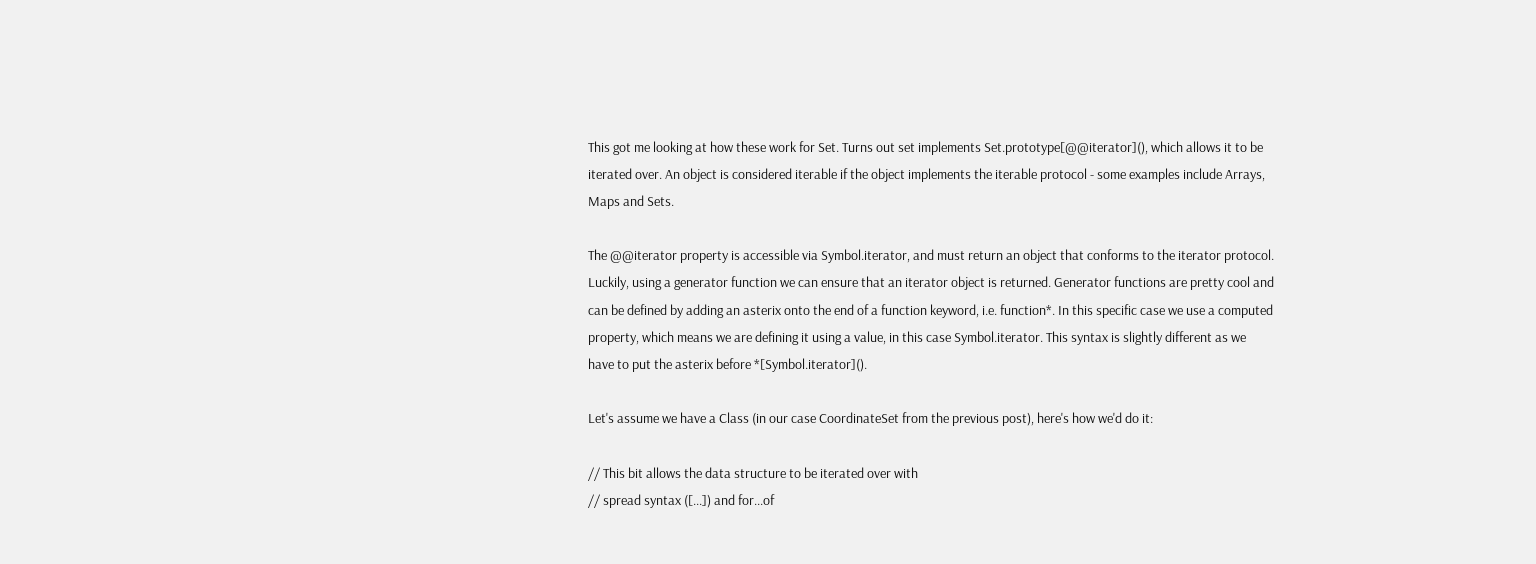This got me looking at how these work for Set. Turns out set implements Set.prototype[@@iterator](), which allows it to be iterated over. An object is considered iterable if the object implements the iterable protocol - some examples include Arrays, Maps and Sets.

The @@iterator property is accessible via Symbol.iterator, and must return an object that conforms to the iterator protocol. Luckily, using a generator function we can ensure that an iterator object is returned. Generator functions are pretty cool and can be defined by adding an asterix onto the end of a function keyword, i.e. function*. In this specific case we use a computed property, which means we are defining it using a value, in this case Symbol.iterator. This syntax is slightly different as we have to put the asterix before *[Symbol.iterator]().

Let's assume we have a Class (in our case CoordinateSet from the previous post), here's how we'd do it:

// This bit allows the data structure to be iterated over with
// spread syntax ([...]) and for...of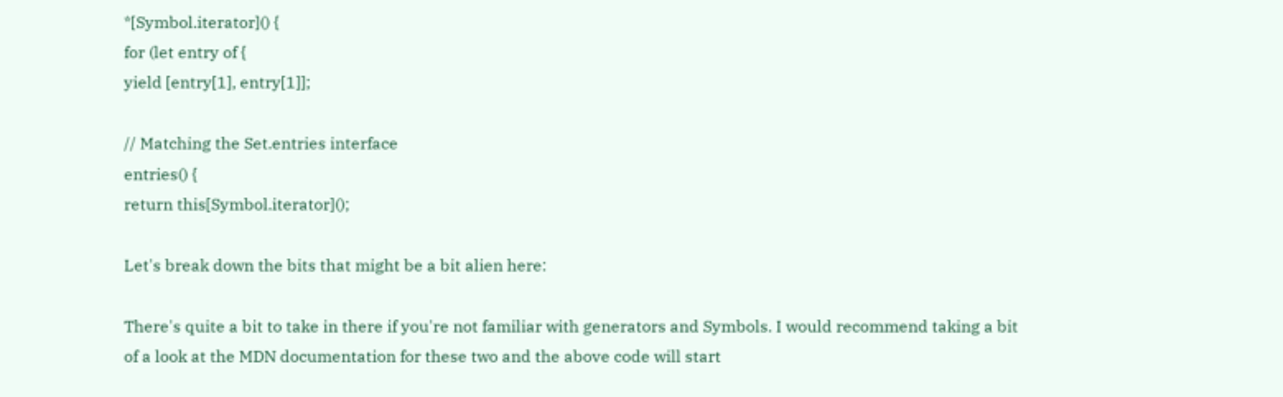*[Symbol.iterator]() {
for (let entry of {
yield [entry[1], entry[1]];

// Matching the Set.entries interface
entries() {
return this[Symbol.iterator]();

Let's break down the bits that might be a bit alien here:

There's quite a bit to take in there if you're not familiar with generators and Symbols. I would recommend taking a bit of a look at the MDN documentation for these two and the above code will start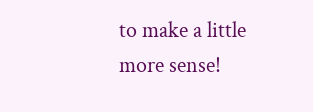to make a little more sense!